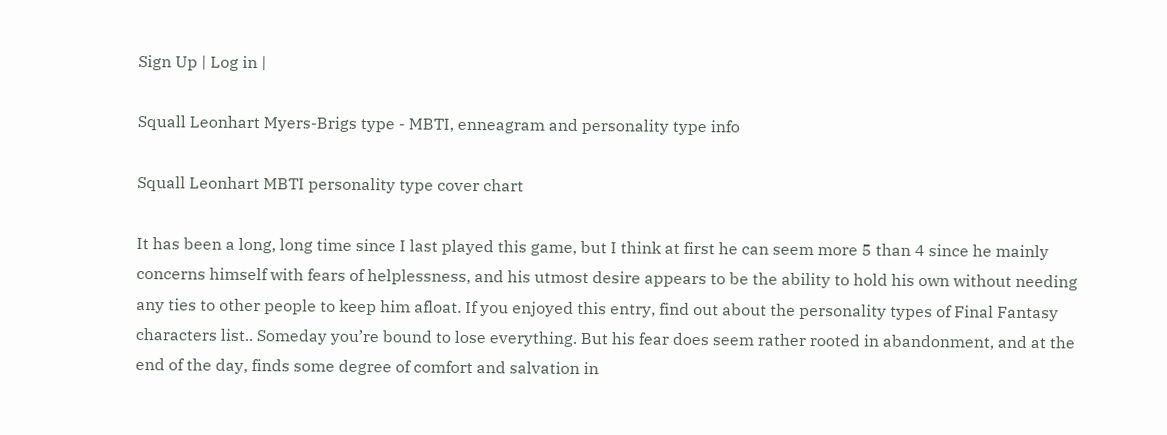Sign Up | Log in |

Squall Leonhart Myers-Brigs type - MBTI, enneagram and personality type info

Squall Leonhart MBTI personality type cover chart

It has been a long, long time since I last played this game, but I think at first he can seem more 5 than 4 since he mainly concerns himself with fears of helplessness, and his utmost desire appears to be the ability to hold his own without needing any ties to other people to keep him afloat. If you enjoyed this entry, find out about the personality types of Final Fantasy characters list.. Someday you’re bound to lose everything. But his fear does seem rather rooted in abandonment, and at the end of the day, finds some degree of comfort and salvation in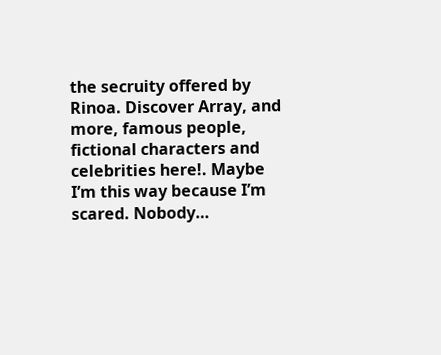the secruity offered by Rinoa. Discover Array, and more, famous people, fictional characters and celebrities here!. Maybe I’m this way because I’m scared. Nobody…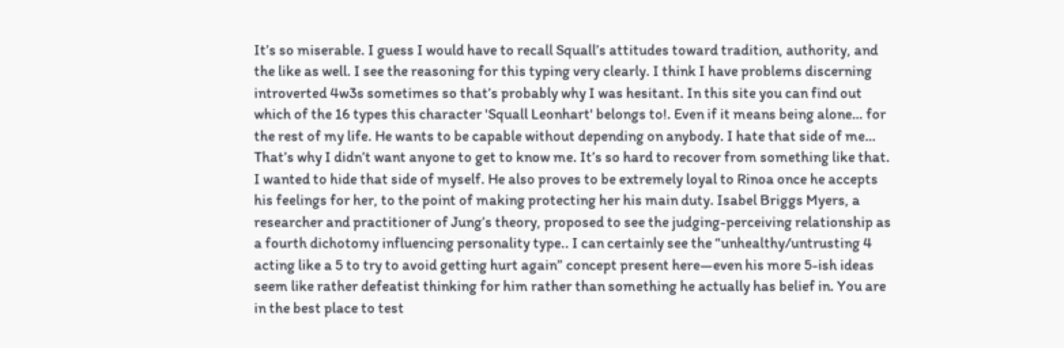It’s so miserable. I guess I would have to recall Squall’s attitudes toward tradition, authority, and the like as well. I see the reasoning for this typing very clearly. I think I have problems discerning introverted 4w3s sometimes so that’s probably why I was hesitant. In this site you can find out which of the 16 types this character 'Squall Leonhart' belongs to!. Even if it means being alone… for the rest of my life. He wants to be capable without depending on anybody. I hate that side of me… That’s why I didn’t want anyone to get to know me. It’s so hard to recover from something like that. I wanted to hide that side of myself. He also proves to be extremely loyal to Rinoa once he accepts his feelings for her, to the point of making protecting her his main duty. Isabel Briggs Myers, a researcher and practitioner of Jung’s theory, proposed to see the judging-perceiving relationship as a fourth dichotomy influencing personality type.. I can certainly see the “unhealthy/untrusting 4 acting like a 5 to try to avoid getting hurt again” concept present here—even his more 5-ish ideas seem like rather defeatist thinking for him rather than something he actually has belief in. You are in the best place to test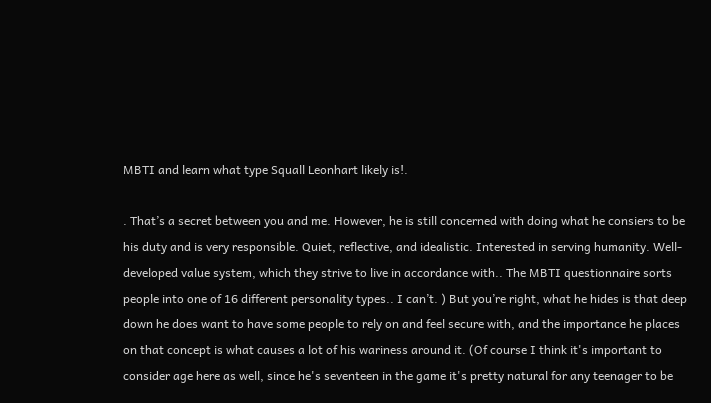MBTI and learn what type Squall Leonhart likely is!.

. That’s a secret between you and me. However, he is still concerned with doing what he consiers to be his duty and is very responsible. Quiet, reflective, and idealistic. Interested in serving humanity. Well-developed value system, which they strive to live in accordance with.. The MBTI questionnaire sorts people into one of 16 different personality types.. I can’t. ) But you’re right, what he hides is that deep down he does want to have some people to rely on and feel secure with, and the importance he places on that concept is what causes a lot of his wariness around it. (Of course I think it's important to consider age here as well, since he's seventeen in the game it's pretty natural for any teenager to be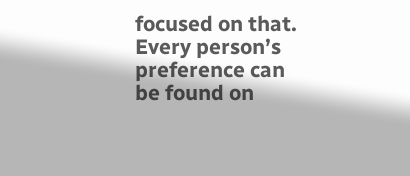focused on that. Every person’s preference can be found on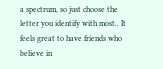a spectrum, so just choose the letter you identify with most.. It feels great to have friends who believe in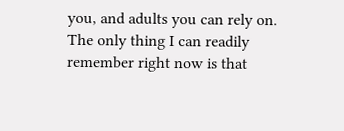you, and adults you can rely on. The only thing I can readily remember right now is that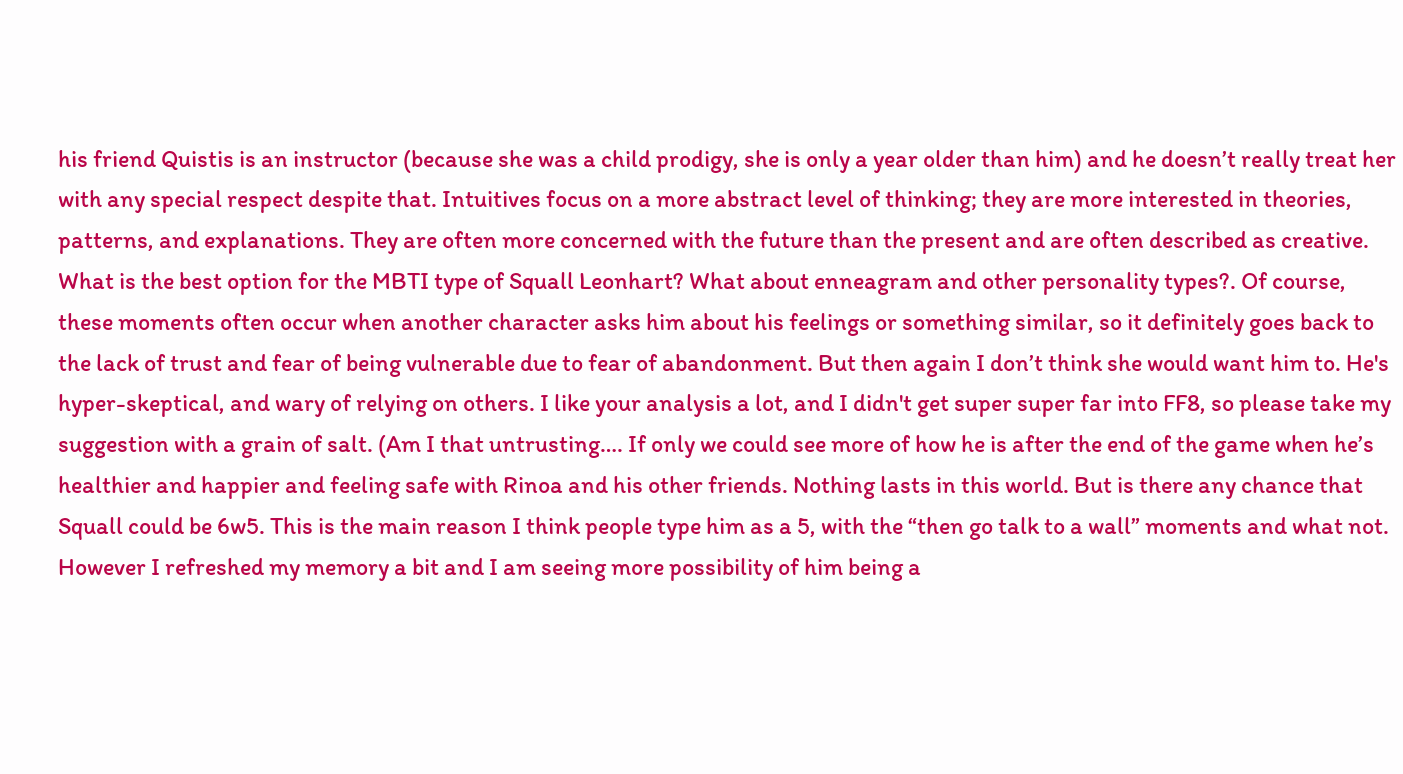his friend Quistis is an instructor (because she was a child prodigy, she is only a year older than him) and he doesn’t really treat her with any special respect despite that. Intuitives focus on a more abstract level of thinking; they are more interested in theories, patterns, and explanations. They are often more concerned with the future than the present and are often described as creative. What is the best option for the MBTI type of Squall Leonhart? What about enneagram and other personality types?. Of course, these moments often occur when another character asks him about his feelings or something similar, so it definitely goes back to the lack of trust and fear of being vulnerable due to fear of abandonment. But then again I don’t think she would want him to. He's hyper-skeptical, and wary of relying on others. I like your analysis a lot, and I didn't get super super far into FF8, so please take my suggestion with a grain of salt. (Am I that untrusting…. If only we could see more of how he is after the end of the game when he’s healthier and happier and feeling safe with Rinoa and his other friends. Nothing lasts in this world. But is there any chance that Squall could be 6w5. This is the main reason I think people type him as a 5, with the “then go talk to a wall” moments and what not. However I refreshed my memory a bit and I am seeing more possibility of him being a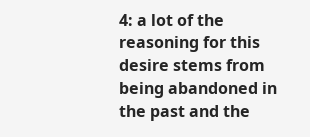4: a lot of the reasoning for this desire stems from being abandoned in the past and the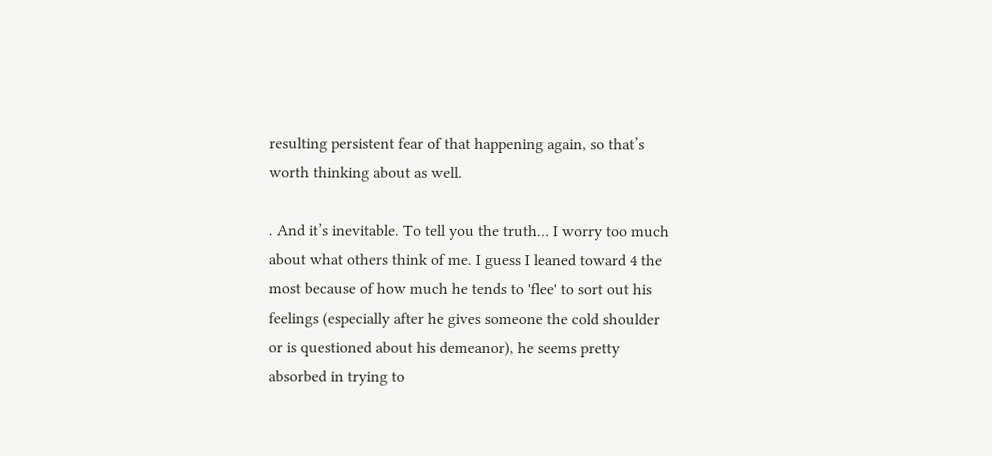resulting persistent fear of that happening again, so that’s worth thinking about as well.

. And it’s inevitable. To tell you the truth… I worry too much about what others think of me. I guess I leaned toward 4 the most because of how much he tends to 'flee' to sort out his feelings (especially after he gives someone the cold shoulder or is questioned about his demeanor), he seems pretty absorbed in trying to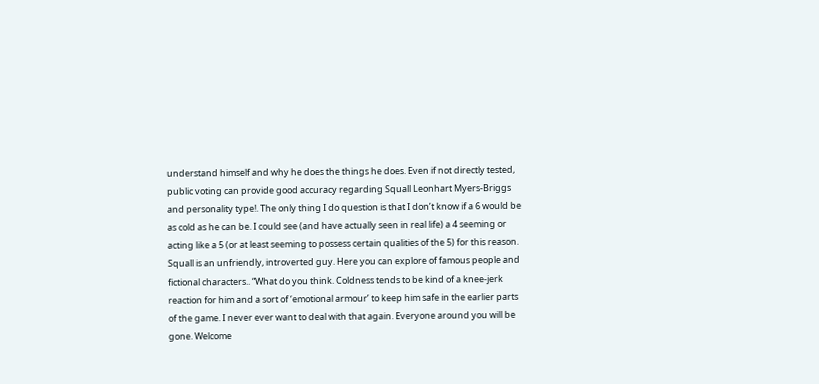understand himself and why he does the things he does. Even if not directly tested, public voting can provide good accuracy regarding Squall Leonhart Myers-Briggs and personality type!. The only thing I do question is that I don’t know if a 6 would be as cold as he can be. I could see (and have actually seen in real life) a 4 seeming or acting like a 5 (or at least seeming to possess certain qualities of the 5) for this reason. Squall is an unfriendly, introverted guy. Here you can explore of famous people and fictional characters.. “What do you think. Coldness tends to be kind of a knee-jerk reaction for him and a sort of ‘emotional armour’ to keep him safe in the earlier parts of the game. I never ever want to deal with that again. Everyone around you will be gone. Welcome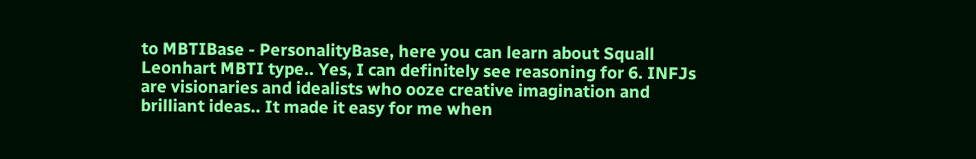to MBTIBase - PersonalityBase, here you can learn about Squall Leonhart MBTI type.. Yes, I can definitely see reasoning for 6. INFJs are visionaries and idealists who ooze creative imagination and brilliant ideas.. It made it easy for me when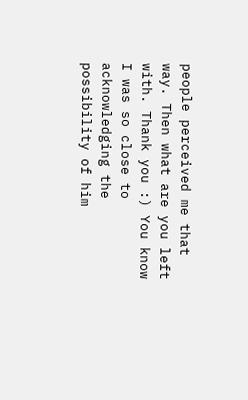people perceived me that way. Then what are you left with. Thank you :) You know I was so close to acknowledging the possibility of him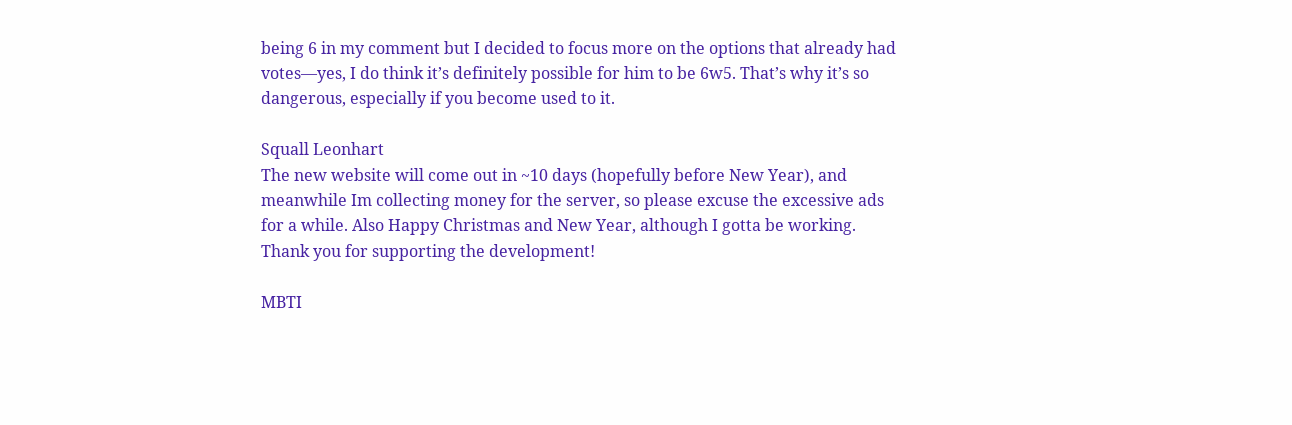being 6 in my comment but I decided to focus more on the options that already had votes—yes, I do think it’s definitely possible for him to be 6w5. That’s why it’s so dangerous, especially if you become used to it.

Squall Leonhart
The new website will come out in ~10 days (hopefully before New Year), and meanwhile Im collecting money for the server, so please excuse the excessive ads for a while. Also Happy Christmas and New Year, although I gotta be working. Thank you for supporting the development!

MBTI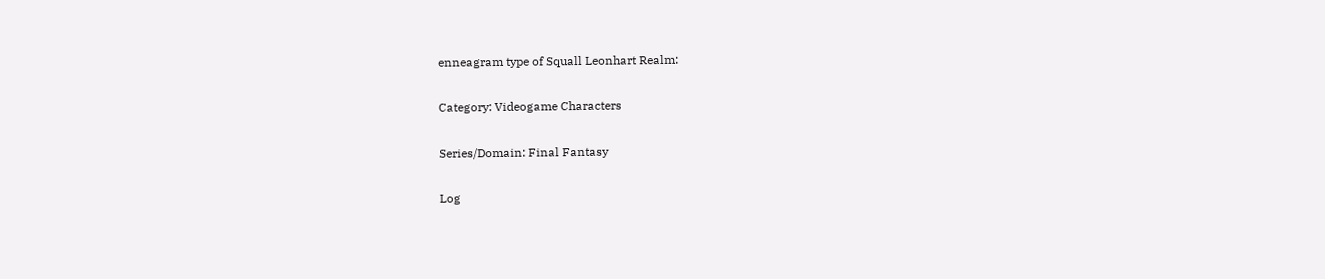enneagram type of Squall Leonhart Realm:

Category: Videogame Characters

Series/Domain: Final Fantasy

Log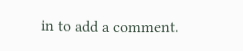in to add a comment.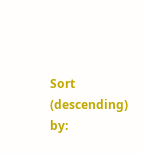Sort (descending) by: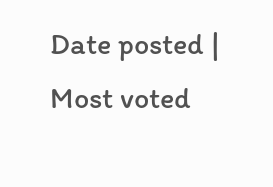Date posted | Most voted